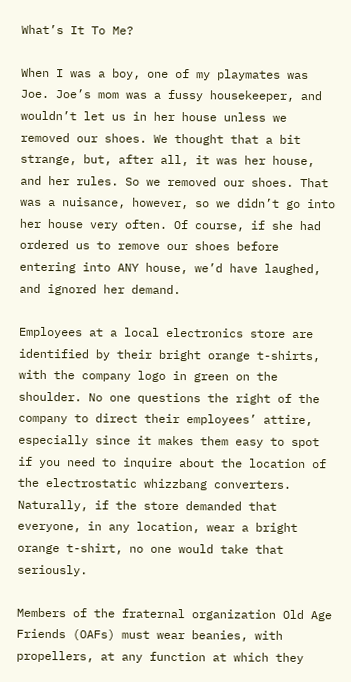What’s It To Me?

When I was a boy, one of my playmates was Joe. Joe’s mom was a fussy housekeeper, and wouldn’t let us in her house unless we removed our shoes. We thought that a bit strange, but, after all, it was her house, and her rules. So we removed our shoes. That was a nuisance, however, so we didn’t go into her house very often. Of course, if she had ordered us to remove our shoes before entering into ANY house, we’d have laughed, and ignored her demand.

Employees at a local electronics store are identified by their bright orange t-shirts, with the company logo in green on the shoulder. No one questions the right of the company to direct their employees’ attire, especially since it makes them easy to spot if you need to inquire about the location of the electrostatic whizzbang converters. Naturally, if the store demanded that everyone, in any location, wear a bright orange t-shirt, no one would take that seriously.

Members of the fraternal organization Old Age Friends (OAFs) must wear beanies, with propellers, at any function at which they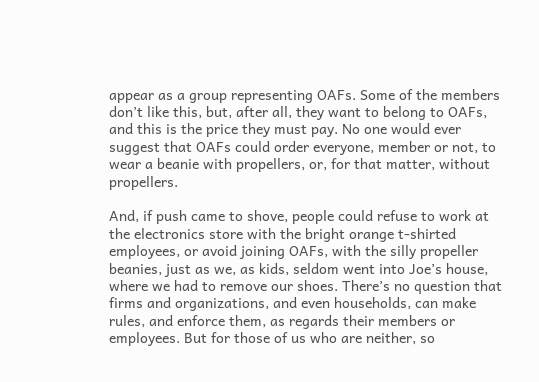appear as a group representing OAFs. Some of the members don’t like this, but, after all, they want to belong to OAFs, and this is the price they must pay. No one would ever suggest that OAFs could order everyone, member or not, to wear a beanie with propellers, or, for that matter, without propellers.

And, if push came to shove, people could refuse to work at the electronics store with the bright orange t-shirted employees, or avoid joining OAFs, with the silly propeller beanies, just as we, as kids, seldom went into Joe’s house, where we had to remove our shoes. There’s no question that firms and organizations, and even households, can make rules, and enforce them, as regards their members or employees. But for those of us who are neither, so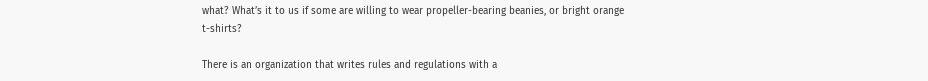what? What’s it to us if some are willing to wear propeller-bearing beanies, or bright orange t-shirts?

There is an organization that writes rules and regulations with a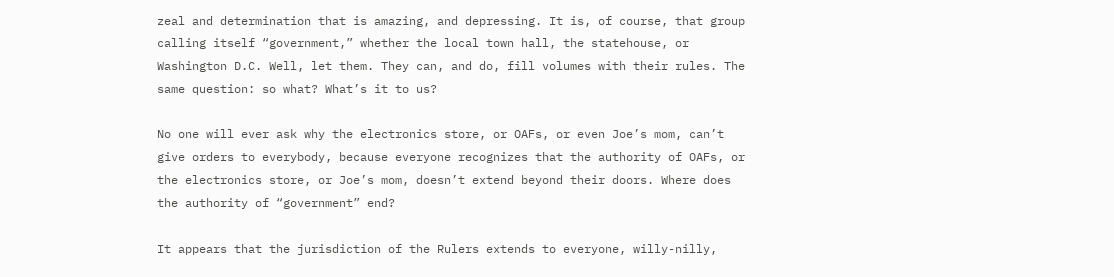zeal and determination that is amazing, and depressing. It is, of course, that group calling itself “government,” whether the local town hall, the statehouse, or Washington D.C. Well, let them. They can, and do, fill volumes with their rules. The same question: so what? What’s it to us?

No one will ever ask why the electronics store, or OAFs, or even Joe’s mom, can’t give orders to everybody, because everyone recognizes that the authority of OAFs, or the electronics store, or Joe’s mom, doesn’t extend beyond their doors. Where does the authority of “government” end?

It appears that the jurisdiction of the Rulers extends to everyone, willy-nilly,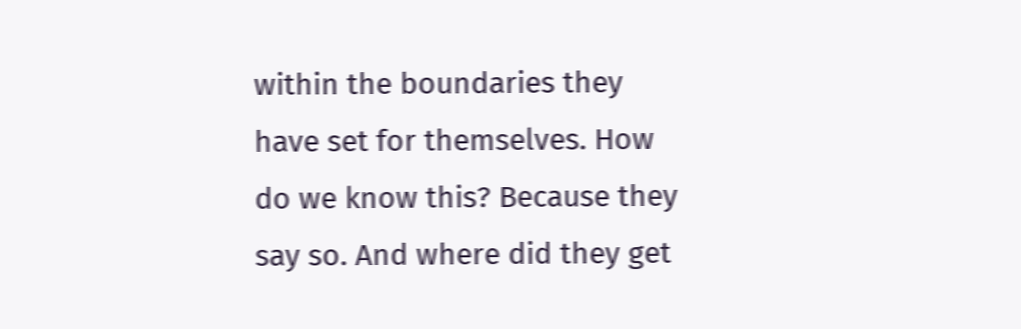within the boundaries they have set for themselves. How do we know this? Because they say so. And where did they get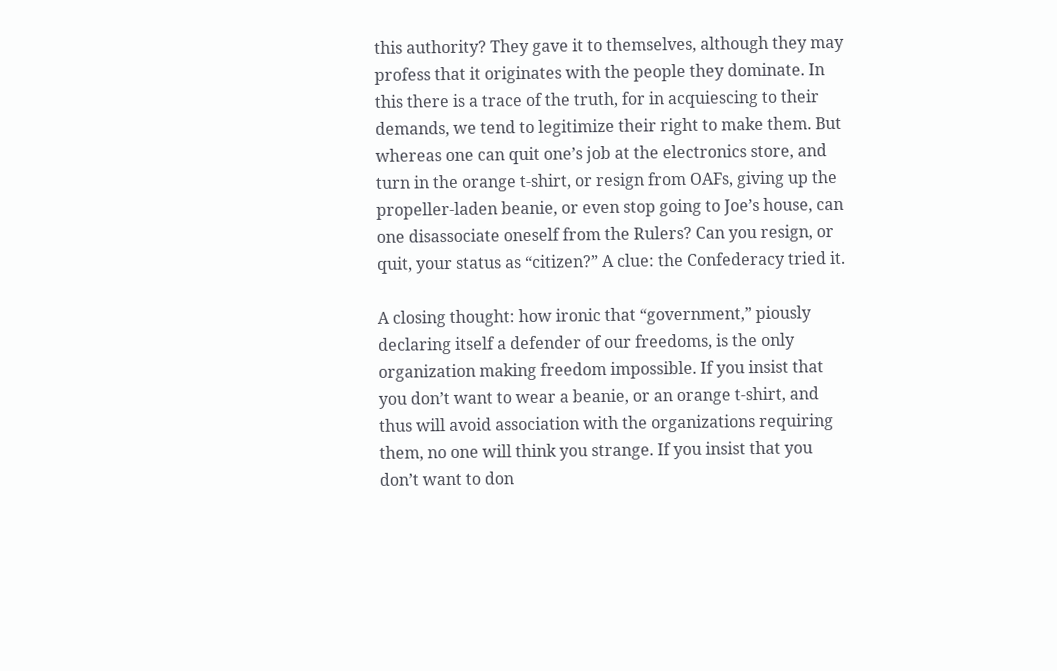this authority? They gave it to themselves, although they may profess that it originates with the people they dominate. In this there is a trace of the truth, for in acquiescing to their demands, we tend to legitimize their right to make them. But whereas one can quit one’s job at the electronics store, and turn in the orange t-shirt, or resign from OAFs, giving up the propeller-laden beanie, or even stop going to Joe’s house, can one disassociate oneself from the Rulers? Can you resign, or quit, your status as “citizen?” A clue: the Confederacy tried it.

A closing thought: how ironic that “government,” piously declaring itself a defender of our freedoms, is the only organization making freedom impossible. If you insist that you don’t want to wear a beanie, or an orange t-shirt, and thus will avoid association with the organizations requiring them, no one will think you strange. If you insist that you don’t want to don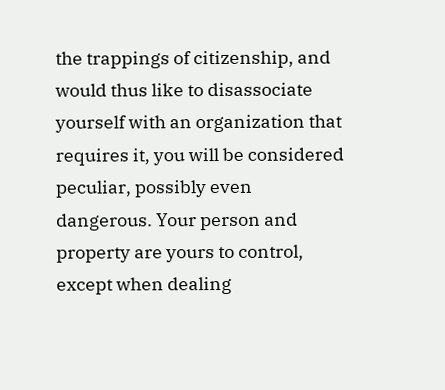the trappings of citizenship, and would thus like to disassociate yourself with an organization that requires it, you will be considered peculiar, possibly even dangerous. Your person and property are yours to control, except when dealing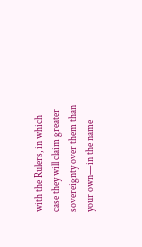with the Rulers, in which case they will claim greater sovereignty over them than your own—in the name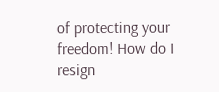of protecting your freedom! How do I resign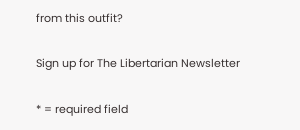from this outfit?

Sign up for The Libertarian Newsletter

* = required field